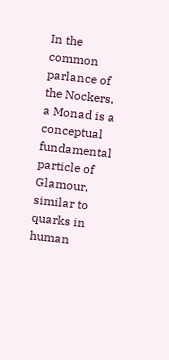In the common parlance of the Nockers, a Monad is a conceptual fundamental particle of Glamour, similar to quarks in human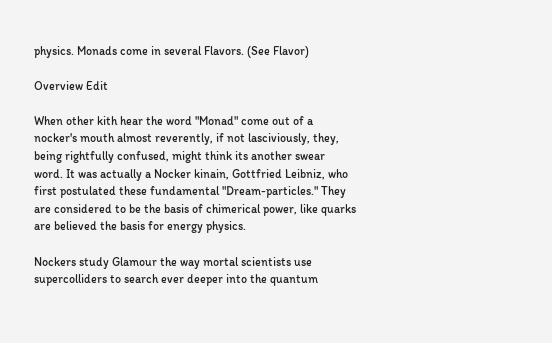physics. Monads come in several Flavors. (See Flavor)

Overview Edit

When other kith hear the word "Monad" come out of a nocker's mouth almost reverently, if not lasciviously, they, being rightfully confused, might think its another swear word. It was actually a Nocker kinain, Gottfried Leibniz, who first postulated these fundamental "Dream-particles." They are considered to be the basis of chimerical power, like quarks are believed the basis for energy physics.

Nockers study Glamour the way mortal scientists use supercolliders to search ever deeper into the quantum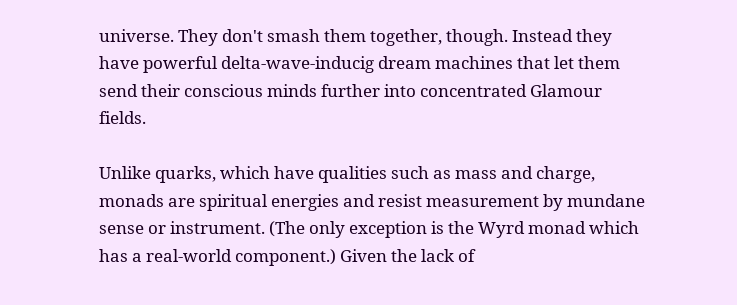universe. They don't smash them together, though. Instead they have powerful delta-wave-inducig dream machines that let them send their conscious minds further into concentrated Glamour fields.

Unlike quarks, which have qualities such as mass and charge, monads are spiritual energies and resist measurement by mundane sense or instrument. (The only exception is the Wyrd monad which has a real-world component.) Given the lack of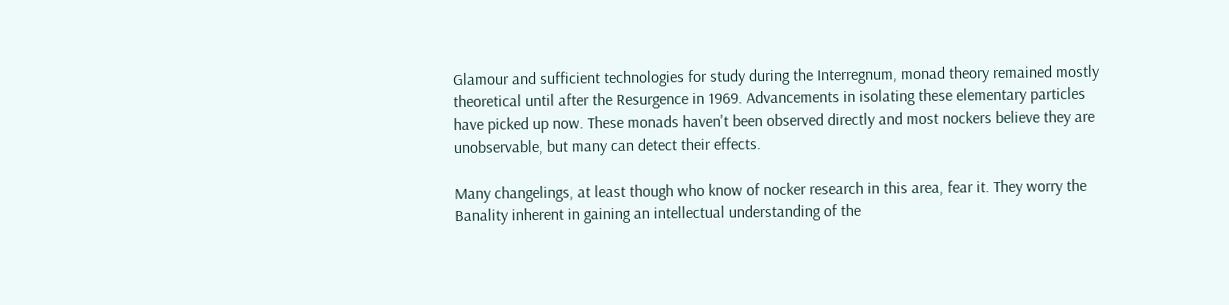Glamour and sufficient technologies for study during the Interregnum, monad theory remained mostly theoretical until after the Resurgence in 1969. Advancements in isolating these elementary particles have picked up now. These monads haven't been observed directly and most nockers believe they are unobservable, but many can detect their effects.

Many changelings, at least though who know of nocker research in this area, fear it. They worry the Banality inherent in gaining an intellectual understanding of the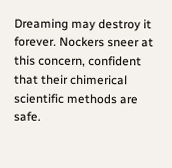Dreaming may destroy it forever. Nockers sneer at this concern, confident that their chimerical scientific methods are safe.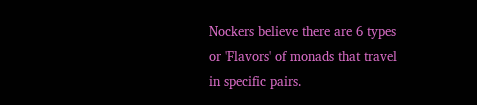Nockers believe there are 6 types or 'Flavors' of monads that travel in specific pairs.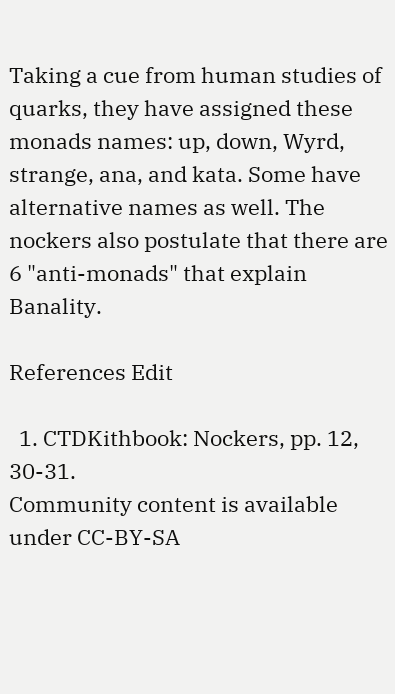Taking a cue from human studies of quarks, they have assigned these monads names: up, down, Wyrd, strange, ana, and kata. Some have alternative names as well. The nockers also postulate that there are 6 "anti-monads" that explain Banality.

References Edit

  1. CTDKithbook: Nockers, pp. 12, 30-31.
Community content is available under CC-BY-SA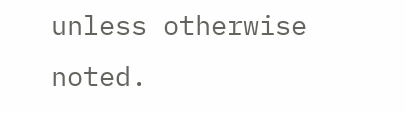unless otherwise noted.